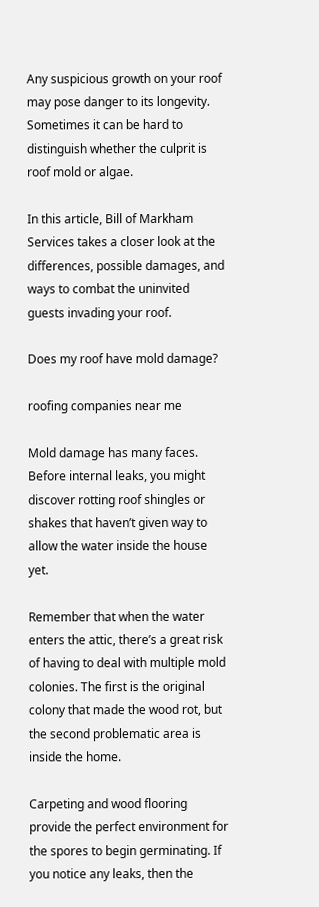Any suspicious growth on your roof may pose danger to its longevity. Sometimes it can be hard to distinguish whether the culprit is roof mold or algae.

In this article, Bill of Markham Services takes a closer look at the differences, possible damages, and ways to combat the uninvited guests invading your roof.

Does my roof have mold damage?

roofing companies near me

Mold damage has many faces. Before internal leaks, you might discover rotting roof shingles or shakes that haven’t given way to allow the water inside the house yet.

Remember that when the water enters the attic, there’s a great risk of having to deal with multiple mold colonies. The first is the original colony that made the wood rot, but the second problematic area is inside the home.

Carpeting and wood flooring provide the perfect environment for the spores to begin germinating. If you notice any leaks, then the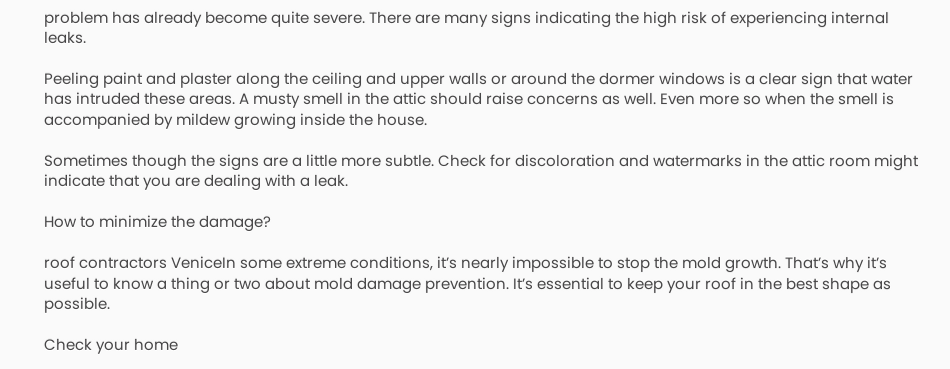problem has already become quite severe. There are many signs indicating the high risk of experiencing internal leaks.

Peeling paint and plaster along the ceiling and upper walls or around the dormer windows is a clear sign that water has intruded these areas. A musty smell in the attic should raise concerns as well. Even more so when the smell is accompanied by mildew growing inside the house.

Sometimes though the signs are a little more subtle. Check for discoloration and watermarks in the attic room might indicate that you are dealing with a leak.

How to minimize the damage?

roof contractors VeniceIn some extreme conditions, it’s nearly impossible to stop the mold growth. That’s why it’s useful to know a thing or two about mold damage prevention. It’s essential to keep your roof in the best shape as possible.

Check your home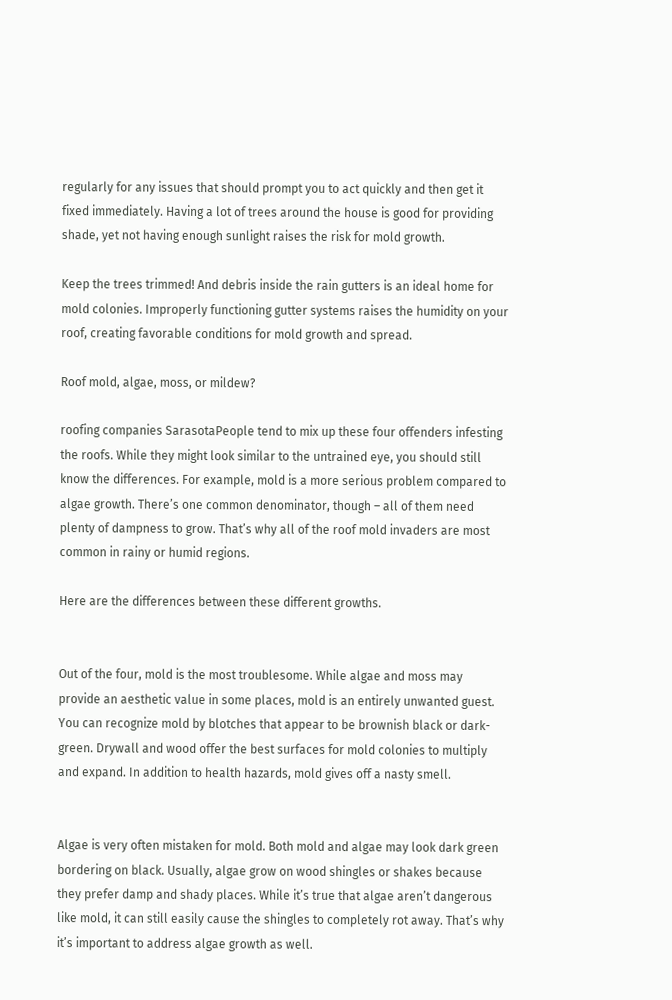regularly for any issues that should prompt you to act quickly and then get it fixed immediately. Having a lot of trees around the house is good for providing shade, yet not having enough sunlight raises the risk for mold growth.

Keep the trees trimmed! And debris inside the rain gutters is an ideal home for mold colonies. Improperly functioning gutter systems raises the humidity on your roof, creating favorable conditions for mold growth and spread.

Roof mold, algae, moss, or mildew?

roofing companies SarasotaPeople tend to mix up these four offenders infesting the roofs. While they might look similar to the untrained eye, you should still know the differences. For example, mold is a more serious problem compared to algae growth. There’s one common denominator, though – all of them need plenty of dampness to grow. That’s why all of the roof mold invaders are most common in rainy or humid regions.

Here are the differences between these different growths.


Out of the four, mold is the most troublesome. While algae and moss may provide an aesthetic value in some places, mold is an entirely unwanted guest. You can recognize mold by blotches that appear to be brownish black or dark-green. Drywall and wood offer the best surfaces for mold colonies to multiply and expand. In addition to health hazards, mold gives off a nasty smell.


Algae is very often mistaken for mold. Both mold and algae may look dark green bordering on black. Usually, algae grow on wood shingles or shakes because they prefer damp and shady places. While it’s true that algae aren’t dangerous like mold, it can still easily cause the shingles to completely rot away. That’s why it’s important to address algae growth as well.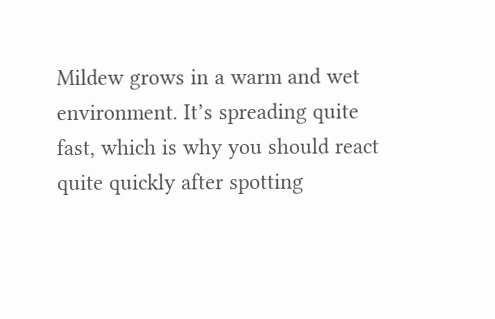Mildew grows in a warm and wet environment. It’s spreading quite fast, which is why you should react quite quickly after spotting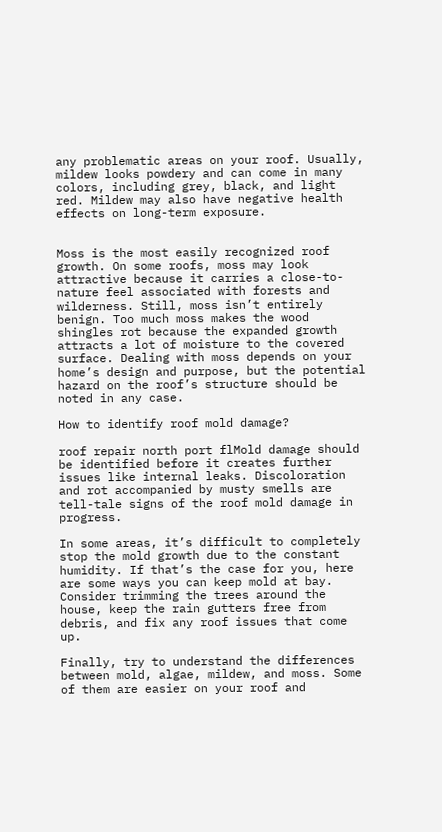any problematic areas on your roof. Usually, mildew looks powdery and can come in many colors, including grey, black, and light red. Mildew may also have negative health effects on long-term exposure.


Moss is the most easily recognized roof growth. On some roofs, moss may look attractive because it carries a close-to-nature feel associated with forests and wilderness. Still, moss isn’t entirely benign. Too much moss makes the wood shingles rot because the expanded growth attracts a lot of moisture to the covered surface. Dealing with moss depends on your home’s design and purpose, but the potential hazard on the roof’s structure should be noted in any case.

How to identify roof mold damage?

roof repair north port flMold damage should be identified before it creates further issues like internal leaks. Discoloration and rot accompanied by musty smells are tell-tale signs of the roof mold damage in progress.

In some areas, it’s difficult to completely stop the mold growth due to the constant humidity. If that’s the case for you, here are some ways you can keep mold at bay. Consider trimming the trees around the house, keep the rain gutters free from debris, and fix any roof issues that come up.

Finally, try to understand the differences between mold, algae, mildew, and moss. Some of them are easier on your roof and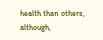health than others, although,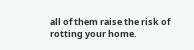all of them raise the risk of rotting your home.